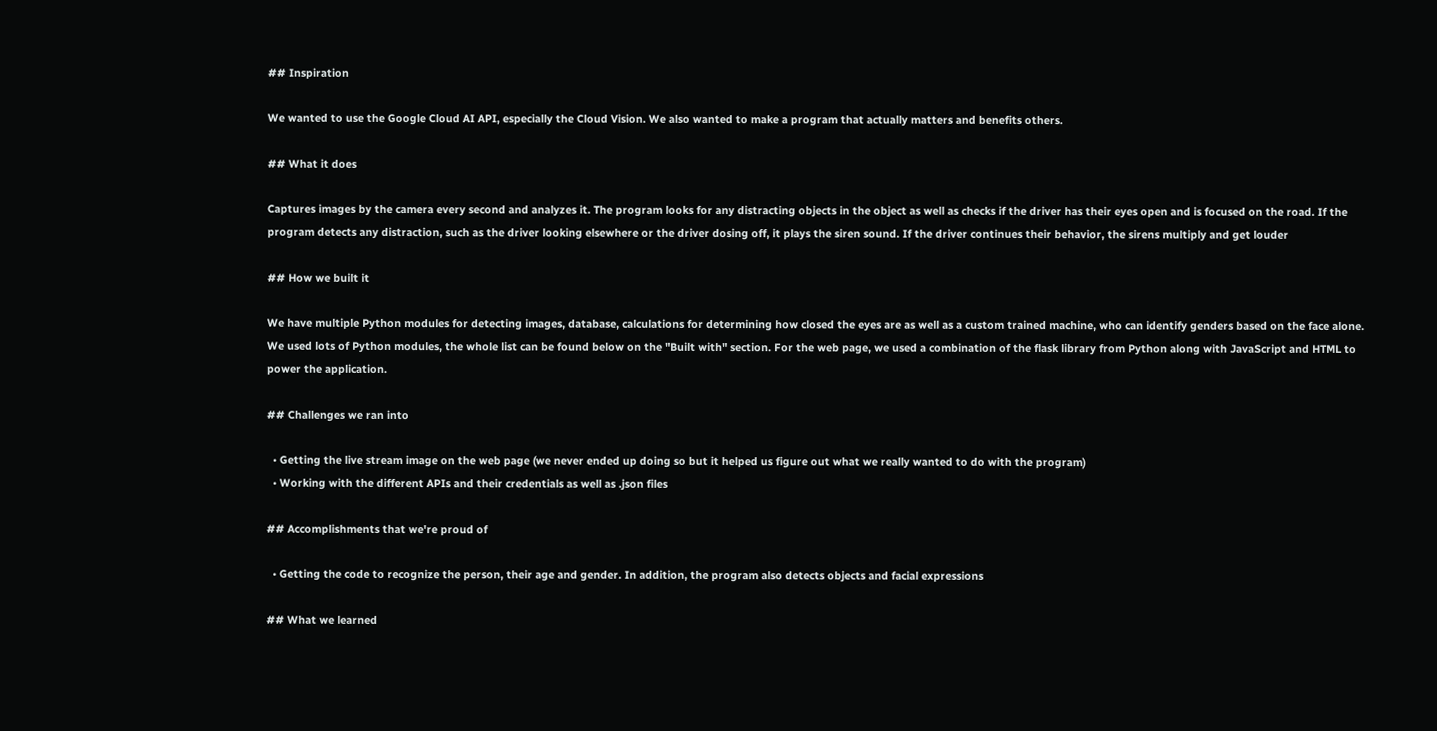## Inspiration

We wanted to use the Google Cloud AI API, especially the Cloud Vision. We also wanted to make a program that actually matters and benefits others.

## What it does

Captures images by the camera every second and analyzes it. The program looks for any distracting objects in the object as well as checks if the driver has their eyes open and is focused on the road. If the program detects any distraction, such as the driver looking elsewhere or the driver dosing off, it plays the siren sound. If the driver continues their behavior, the sirens multiply and get louder

## How we built it

We have multiple Python modules for detecting images, database, calculations for determining how closed the eyes are as well as a custom trained machine, who can identify genders based on the face alone. We used lots of Python modules, the whole list can be found below on the "Built with" section. For the web page, we used a combination of the flask library from Python along with JavaScript and HTML to power the application.

## Challenges we ran into

  • Getting the live stream image on the web page (we never ended up doing so but it helped us figure out what we really wanted to do with the program)
  • Working with the different APIs and their credentials as well as .json files

## Accomplishments that we're proud of

  • Getting the code to recognize the person, their age and gender. In addition, the program also detects objects and facial expressions

## What we learned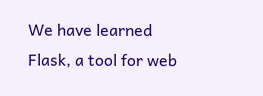We have learned Flask, a tool for web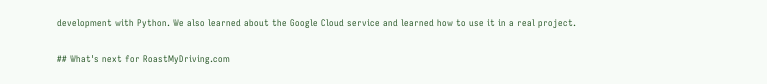development with Python. We also learned about the Google Cloud service and learned how to use it in a real project.

## What's next for RoastMyDriving.com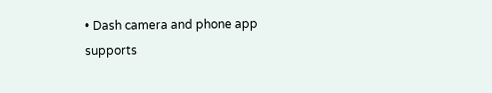• Dash camera and phone app supports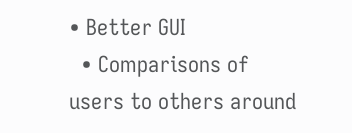• Better GUI
  • Comparisons of users to others around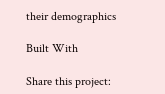their demographics

Built With

Share this project: